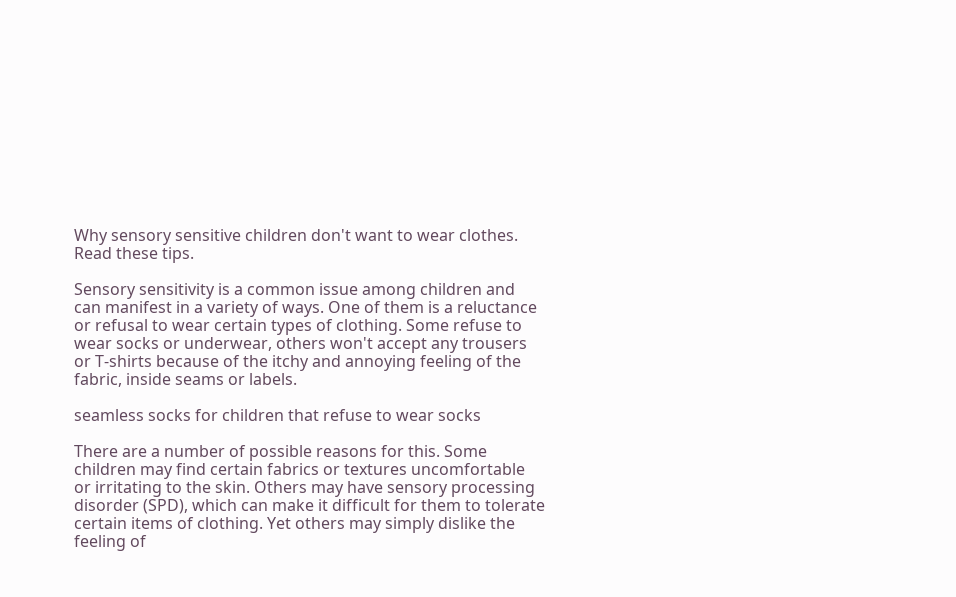Why sensory sensitive children don't want to wear clothes. Read these tips.

Sensory sensitivity is a common issue among children and can manifest in a variety of ways. One of them is a reluctance or refusal to wear certain types of clothing. Some refuse to wear socks or underwear, others won't accept any trousers or T-shirts because of the itchy and annoying feeling of the fabric, inside seams or labels.

seamless socks for children that refuse to wear socks

There are a number of possible reasons for this. Some children may find certain fabrics or textures uncomfortable or irritating to the skin. Others may have sensory processing disorder (SPD), which can make it difficult for them to tolerate certain items of clothing. Yet others may simply dislike the feeling of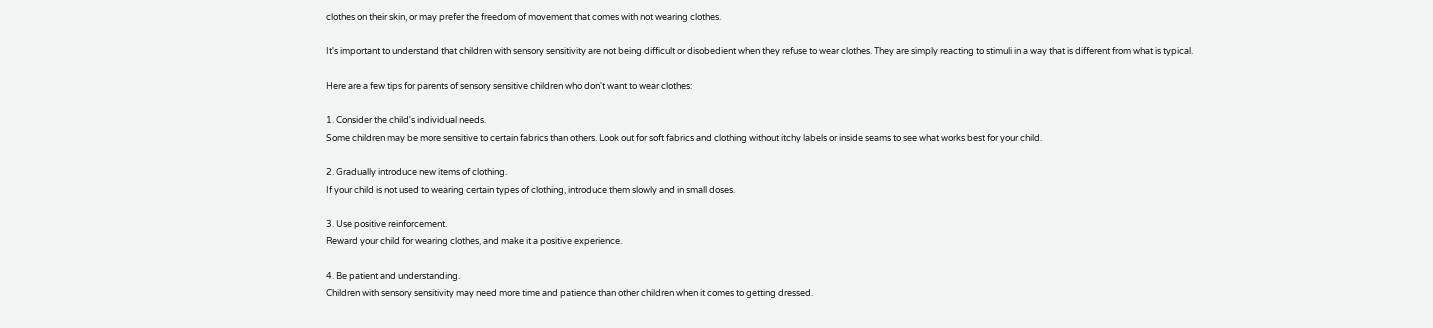clothes on their skin, or may prefer the freedom of movement that comes with not wearing clothes.

It's important to understand that children with sensory sensitivity are not being difficult or disobedient when they refuse to wear clothes. They are simply reacting to stimuli in a way that is different from what is typical.

Here are a few tips for parents of sensory sensitive children who don't want to wear clothes:

1. Consider the child's individual needs.
Some children may be more sensitive to certain fabrics than others. Look out for soft fabrics and clothing without itchy labels or inside seams to see what works best for your child.

2. Gradually introduce new items of clothing.
If your child is not used to wearing certain types of clothing, introduce them slowly and in small doses.

3. Use positive reinforcement.
Reward your child for wearing clothes, and make it a positive experience.

4. Be patient and understanding.
Children with sensory sensitivity may need more time and patience than other children when it comes to getting dressed.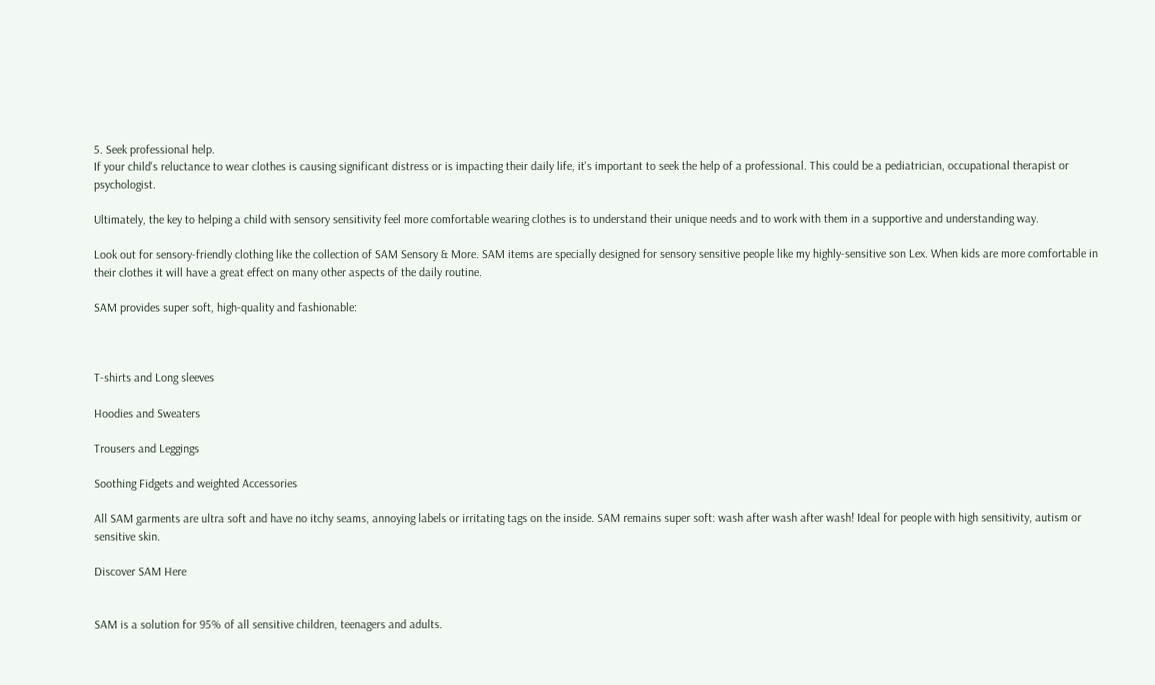5. Seek professional help.
If your child's reluctance to wear clothes is causing significant distress or is impacting their daily life, it's important to seek the help of a professional. This could be a pediatrician, occupational therapist or psychologist.

Ultimately, the key to helping a child with sensory sensitivity feel more comfortable wearing clothes is to understand their unique needs and to work with them in a supportive and understanding way.

Look out for sensory-friendly clothing like the collection of SAM Sensory & More. SAM items are specially designed for sensory sensitive people like my highly-sensitive son Lex. When kids are more comfortable in their clothes it will have a great effect on many other aspects of the daily routine.

SAM provides super soft, high-quality and fashionable:



T-shirts and Long sleeves

Hoodies and Sweaters

Trousers and Leggings

Soothing Fidgets and weighted Accessories

All SAM garments are ultra soft and have no itchy seams, annoying labels or irritating tags on the inside. SAM remains super soft: wash after wash after wash! Ideal for people with high sensitivity, autism or sensitive skin.

Discover SAM Here


SAM is a solution for 95% of all sensitive children, teenagers and adults.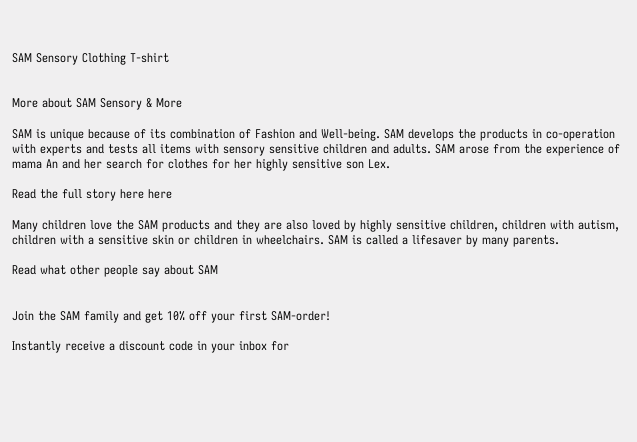SAM Sensory Clothing T-shirt


More about SAM Sensory & More

SAM is unique because of its combination of Fashion and Well-being. SAM develops the products in co-operation with experts and tests all items with sensory sensitive children and adults. SAM arose from the experience of mama An and her search for clothes for her highly sensitive son Lex.

Read the full story here here

Many children love the SAM products and they are also loved by highly sensitive children, children with autism, children with a sensitive skin or children in wheelchairs. SAM is called a lifesaver by many parents.

Read what other people say about SAM


Join the SAM family and get 10% off your first SAM-order!

Instantly receive a discount code in your inbox for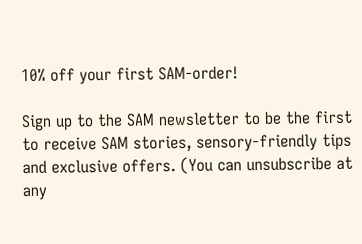10% off your first SAM-order!

Sign up to the SAM newsletter to be the first to receive SAM stories, sensory-friendly tips and exclusive offers. (You can unsubscribe at any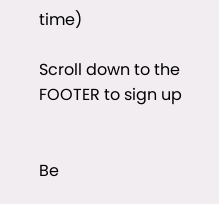time)

Scroll down to the FOOTER to sign up


Be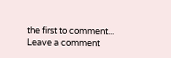the first to comment...
Leave a comment